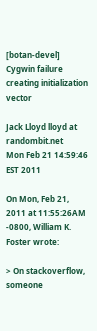[botan-devel] Cygwin failure creating initialization vector

Jack Lloyd lloyd at randombit.net
Mon Feb 21 14:59:46 EST 2011

On Mon, Feb 21, 2011 at 11:55:26AM -0800, William K. Foster wrote:

> On stackoverflow, someone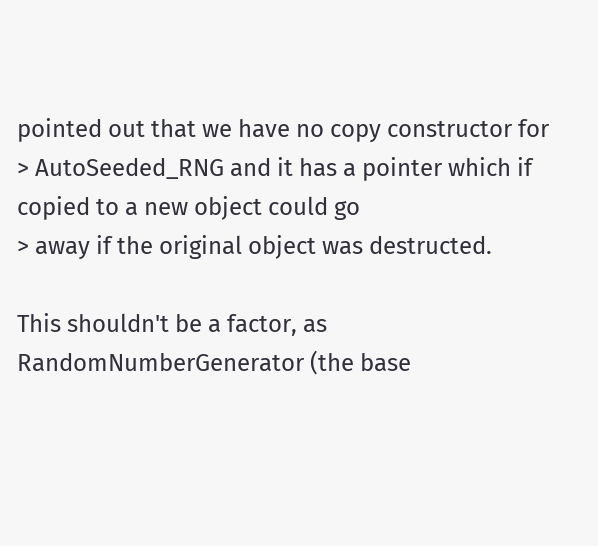pointed out that we have no copy constructor for
> AutoSeeded_RNG and it has a pointer which if copied to a new object could go
> away if the original object was destructed.

This shouldn't be a factor, as RandomNumberGenerator (the base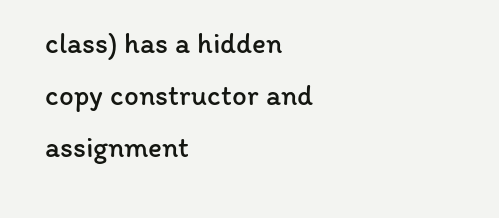class) has a hidden
copy constructor and assignment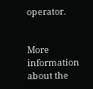operator.


More information about the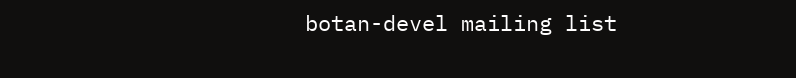botan-devel mailing list